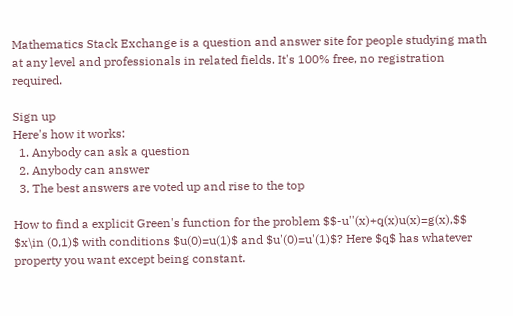Mathematics Stack Exchange is a question and answer site for people studying math at any level and professionals in related fields. It's 100% free, no registration required.

Sign up
Here's how it works:
  1. Anybody can ask a question
  2. Anybody can answer
  3. The best answers are voted up and rise to the top

How to find a explicit Green's function for the problem $$-u''(x)+q(x)u(x)=g(x),$$ $x\in (0,1)$ with conditions $u(0)=u(1)$ and $u'(0)=u'(1)$? Here $q$ has whatever property you want except being constant.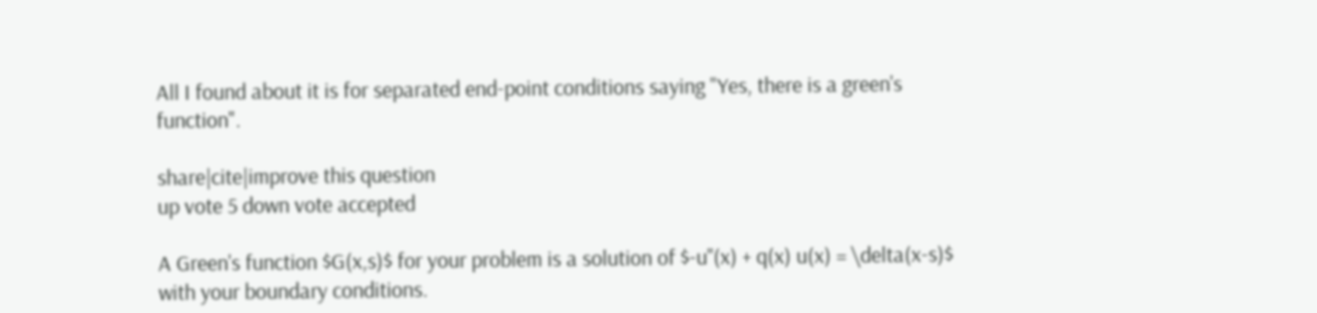All I found about it is for separated end-point conditions saying "Yes, there is a green's function".

share|cite|improve this question
up vote 5 down vote accepted

A Green's function $G(x,s)$ for your problem is a solution of $-u''(x) + q(x) u(x) = \delta(x-s)$ with your boundary conditions.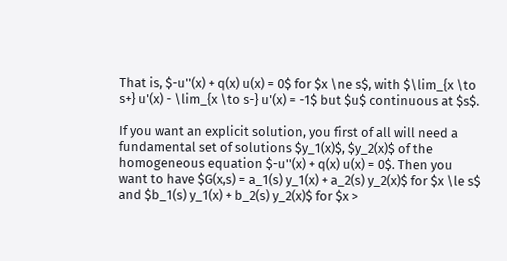That is, $-u''(x) + q(x) u(x) = 0$ for $x \ne s$, with $\lim_{x \to s+} u'(x) - \lim_{x \to s-} u'(x) = -1$ but $u$ continuous at $s$.

If you want an explicit solution, you first of all will need a fundamental set of solutions $y_1(x)$, $y_2(x)$ of the homogeneous equation $-u''(x) + q(x) u(x) = 0$. Then you want to have $G(x,s) = a_1(s) y_1(x) + a_2(s) y_2(x)$ for $x \le s$ and $b_1(s) y_1(x) + b_2(s) y_2(x)$ for $x >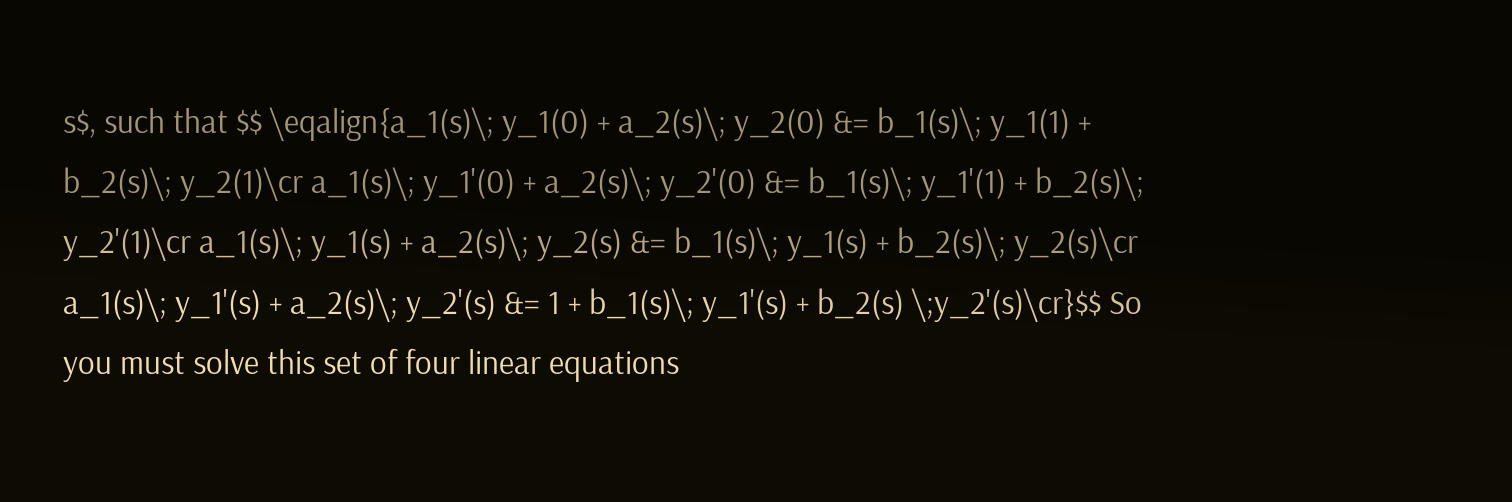s$, such that $$ \eqalign{a_1(s)\; y_1(0) + a_2(s)\; y_2(0) &= b_1(s)\; y_1(1) + b_2(s)\; y_2(1)\cr a_1(s)\; y_1'(0) + a_2(s)\; y_2'(0) &= b_1(s)\; y_1'(1) + b_2(s)\; y_2'(1)\cr a_1(s)\; y_1(s) + a_2(s)\; y_2(s) &= b_1(s)\; y_1(s) + b_2(s)\; y_2(s)\cr a_1(s)\; y_1'(s) + a_2(s)\; y_2'(s) &= 1 + b_1(s)\; y_1'(s) + b_2(s) \;y_2'(s)\cr}$$ So you must solve this set of four linear equations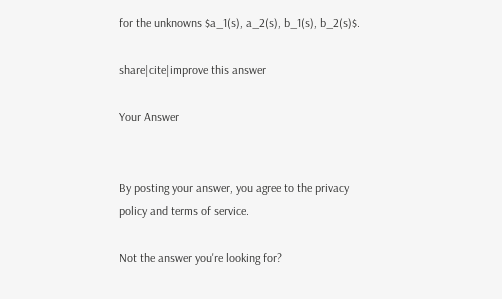for the unknowns $a_1(s), a_2(s), b_1(s), b_2(s)$.

share|cite|improve this answer

Your Answer


By posting your answer, you agree to the privacy policy and terms of service.

Not the answer you're looking for?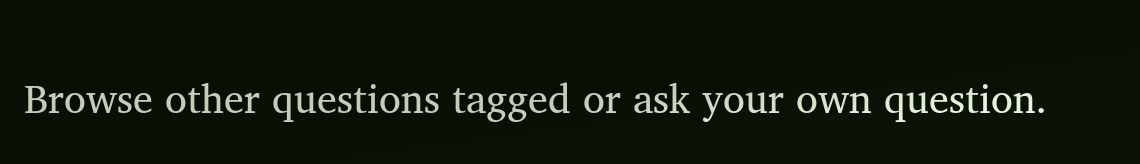Browse other questions tagged or ask your own question.